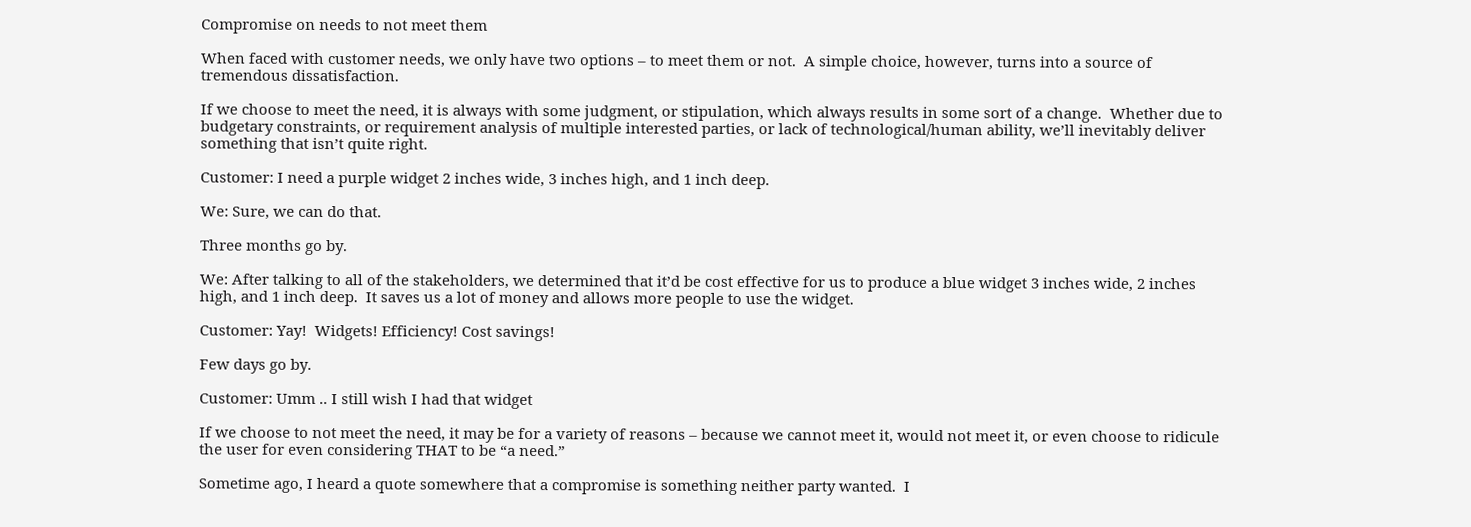Compromise on needs to not meet them

When faced with customer needs, we only have two options – to meet them or not.  A simple choice, however, turns into a source of tremendous dissatisfaction.

If we choose to meet the need, it is always with some judgment, or stipulation, which always results in some sort of a change.  Whether due to budgetary constraints, or requirement analysis of multiple interested parties, or lack of technological/human ability, we’ll inevitably deliver something that isn’t quite right.

Customer: I need a purple widget 2 inches wide, 3 inches high, and 1 inch deep.

We: Sure, we can do that.

Three months go by.

We: After talking to all of the stakeholders, we determined that it’d be cost effective for us to produce a blue widget 3 inches wide, 2 inches high, and 1 inch deep.  It saves us a lot of money and allows more people to use the widget.

Customer: Yay!  Widgets! Efficiency! Cost savings!

Few days go by.

Customer: Umm .. I still wish I had that widget

If we choose to not meet the need, it may be for a variety of reasons – because we cannot meet it, would not meet it, or even choose to ridicule the user for even considering THAT to be “a need.”

Sometime ago, I heard a quote somewhere that a compromise is something neither party wanted.  I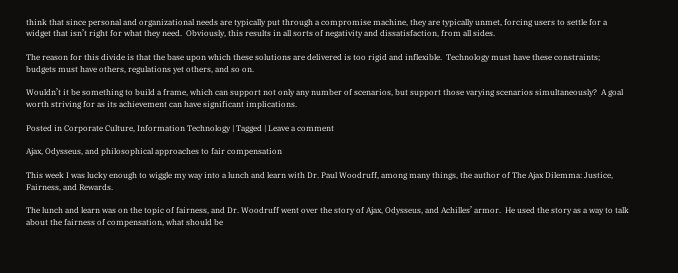think that since personal and organizational needs are typically put through a compromise machine, they are typically unmet, forcing users to settle for a widget that isn’t right for what they need.  Obviously, this results in all sorts of negativity and dissatisfaction, from all sides.

The reason for this divide is that the base upon which these solutions are delivered is too rigid and inflexible.  Technology must have these constraints; budgets must have others, regulations yet others, and so on.

Wouldn’t it be something to build a frame, which can support not only any number of scenarios, but support those varying scenarios simultaneously?  A goal worth striving for as its achievement can have significant implications.

Posted in Corporate Culture, Information Technology | Tagged | Leave a comment

Ajax, Odysseus, and philosophical approaches to fair compensation

This week I was lucky enough to wiggle my way into a lunch and learn with Dr. Paul Woodruff, among many things, the author of The Ajax Dilemma: Justice, Fairness, and Rewards.

The lunch and learn was on the topic of fairness, and Dr. Woodruff went over the story of Ajax, Odysseus, and Achilles’ armor.  He used the story as a way to talk about the fairness of compensation, what should be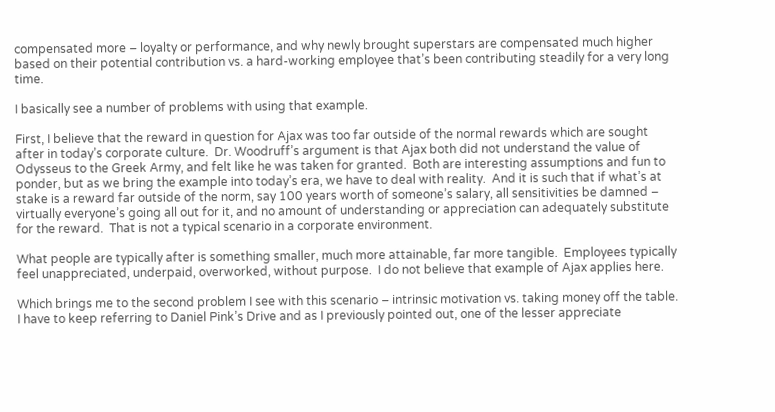compensated more – loyalty or performance, and why newly brought superstars are compensated much higher based on their potential contribution vs. a hard-working employee that’s been contributing steadily for a very long time.

I basically see a number of problems with using that example.

First, I believe that the reward in question for Ajax was too far outside of the normal rewards which are sought after in today’s corporate culture.  Dr. Woodruff’s argument is that Ajax both did not understand the value of Odysseus to the Greek Army, and felt like he was taken for granted.  Both are interesting assumptions and fun to ponder, but as we bring the example into today’s era, we have to deal with reality.  And it is such that if what’s at stake is a reward far outside of the norm, say 100 years worth of someone’s salary, all sensitivities be damned – virtually everyone’s going all out for it, and no amount of understanding or appreciation can adequately substitute for the reward.  That is not a typical scenario in a corporate environment.

What people are typically after is something smaller, much more attainable, far more tangible.  Employees typically feel unappreciated, underpaid, overworked, without purpose.  I do not believe that example of Ajax applies here.

Which brings me to the second problem I see with this scenario – intrinsic motivation vs. taking money off the table.  I have to keep referring to Daniel Pink’s Drive and as I previously pointed out, one of the lesser appreciate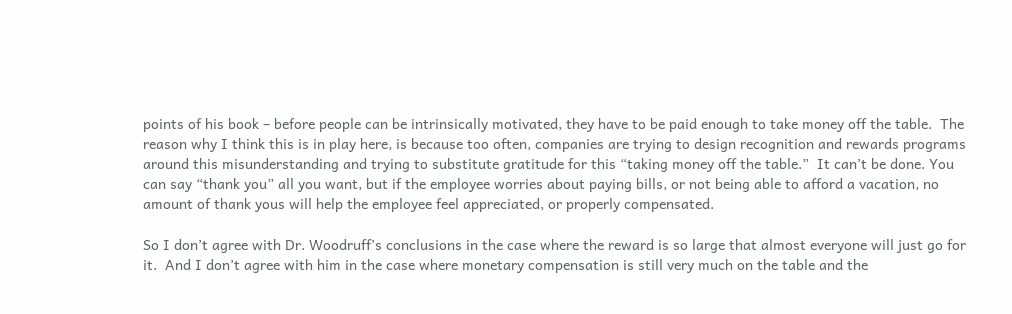points of his book – before people can be intrinsically motivated, they have to be paid enough to take money off the table.  The reason why I think this is in play here, is because too often, companies are trying to design recognition and rewards programs around this misunderstanding and trying to substitute gratitude for this “taking money off the table.”  It can’t be done. You can say “thank you” all you want, but if the employee worries about paying bills, or not being able to afford a vacation, no amount of thank yous will help the employee feel appreciated, or properly compensated.

So I don’t agree with Dr. Woodruff’s conclusions in the case where the reward is so large that almost everyone will just go for it.  And I don’t agree with him in the case where monetary compensation is still very much on the table and the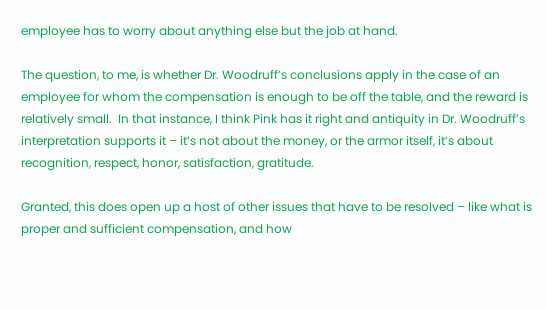employee has to worry about anything else but the job at hand.

The question, to me, is whether Dr. Woodruff’s conclusions apply in the case of an employee for whom the compensation is enough to be off the table, and the reward is relatively small.  In that instance, I think Pink has it right and antiquity in Dr. Woodruff’s interpretation supports it – it’s not about the money, or the armor itself, it’s about recognition, respect, honor, satisfaction, gratitude.

Granted, this does open up a host of other issues that have to be resolved – like what is proper and sufficient compensation, and how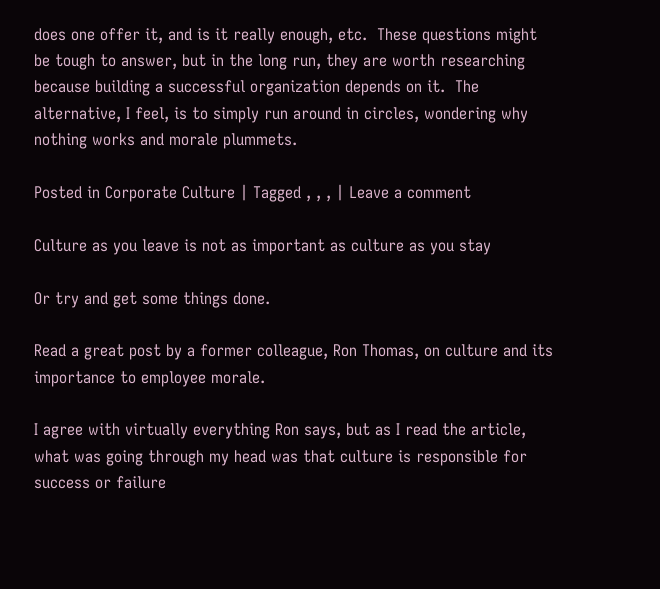does one offer it, and is it really enough, etc.  These questions might be tough to answer, but in the long run, they are worth researching because building a successful organization depends on it.  The alternative, I feel, is to simply run around in circles, wondering why nothing works and morale plummets.

Posted in Corporate Culture | Tagged , , , | Leave a comment

Culture as you leave is not as important as culture as you stay

Or try and get some things done.

Read a great post by a former colleague, Ron Thomas, on culture and its importance to employee morale.

I agree with virtually everything Ron says, but as I read the article, what was going through my head was that culture is responsible for success or failure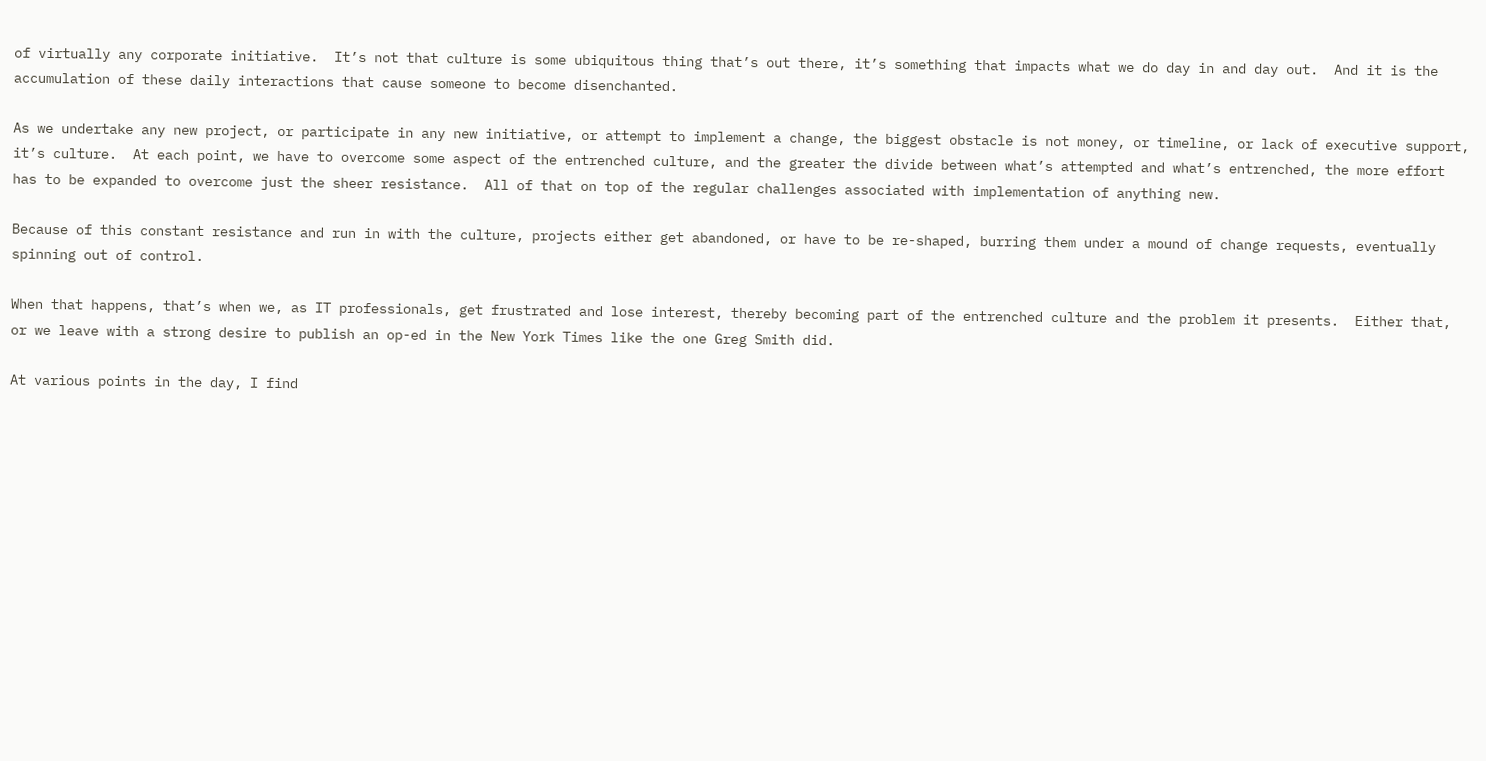of virtually any corporate initiative.  It’s not that culture is some ubiquitous thing that’s out there, it’s something that impacts what we do day in and day out.  And it is the accumulation of these daily interactions that cause someone to become disenchanted.

As we undertake any new project, or participate in any new initiative, or attempt to implement a change, the biggest obstacle is not money, or timeline, or lack of executive support, it’s culture.  At each point, we have to overcome some aspect of the entrenched culture, and the greater the divide between what’s attempted and what’s entrenched, the more effort has to be expanded to overcome just the sheer resistance.  All of that on top of the regular challenges associated with implementation of anything new.

Because of this constant resistance and run in with the culture, projects either get abandoned, or have to be re-shaped, burring them under a mound of change requests, eventually spinning out of control.

When that happens, that’s when we, as IT professionals, get frustrated and lose interest, thereby becoming part of the entrenched culture and the problem it presents.  Either that, or we leave with a strong desire to publish an op-ed in the New York Times like the one Greg Smith did.

At various points in the day, I find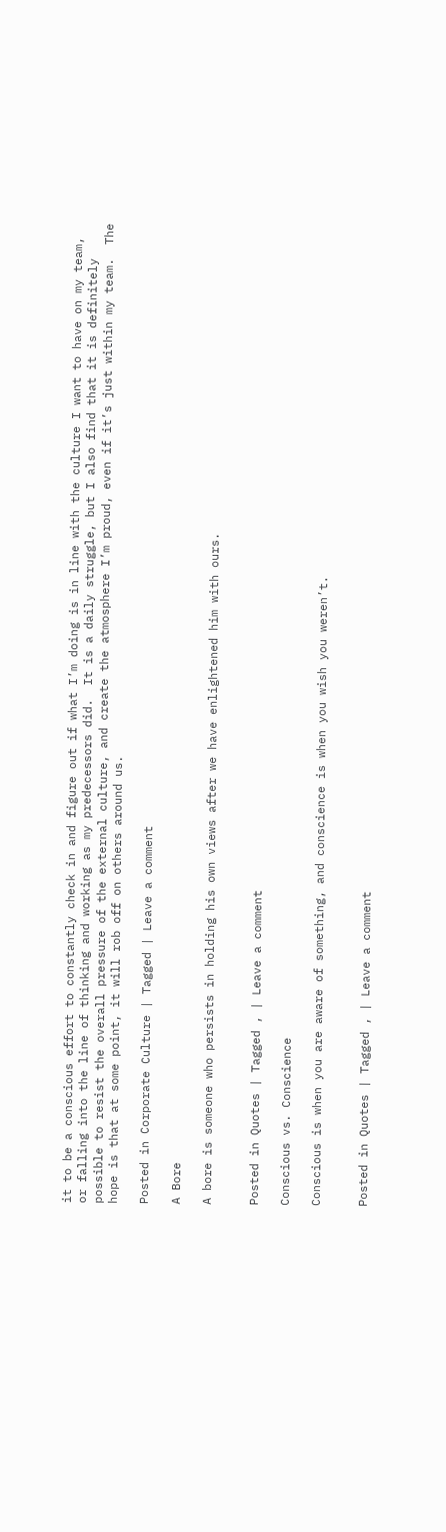it to be a conscious effort to constantly check in and figure out if what I’m doing is in line with the culture I want to have on my team, or falling into the line of thinking and working as my predecessors did.  It is a daily struggle, but I also find that it is definitely possible to resist the overall pressure of the external culture, and create the atmosphere I’m proud, even if it’s just within my team.  The hope is that at some point, it will rob off on others around us.

Posted in Corporate Culture | Tagged | Leave a comment

A Bore

A bore is someone who persists in holding his own views after we have enlightened him with ours.


Posted in Quotes | Tagged , | Leave a comment

Conscious vs. Conscience

Conscious is when you are aware of something, and conscience is when you wish you weren’t.


Posted in Quotes | Tagged , | Leave a comment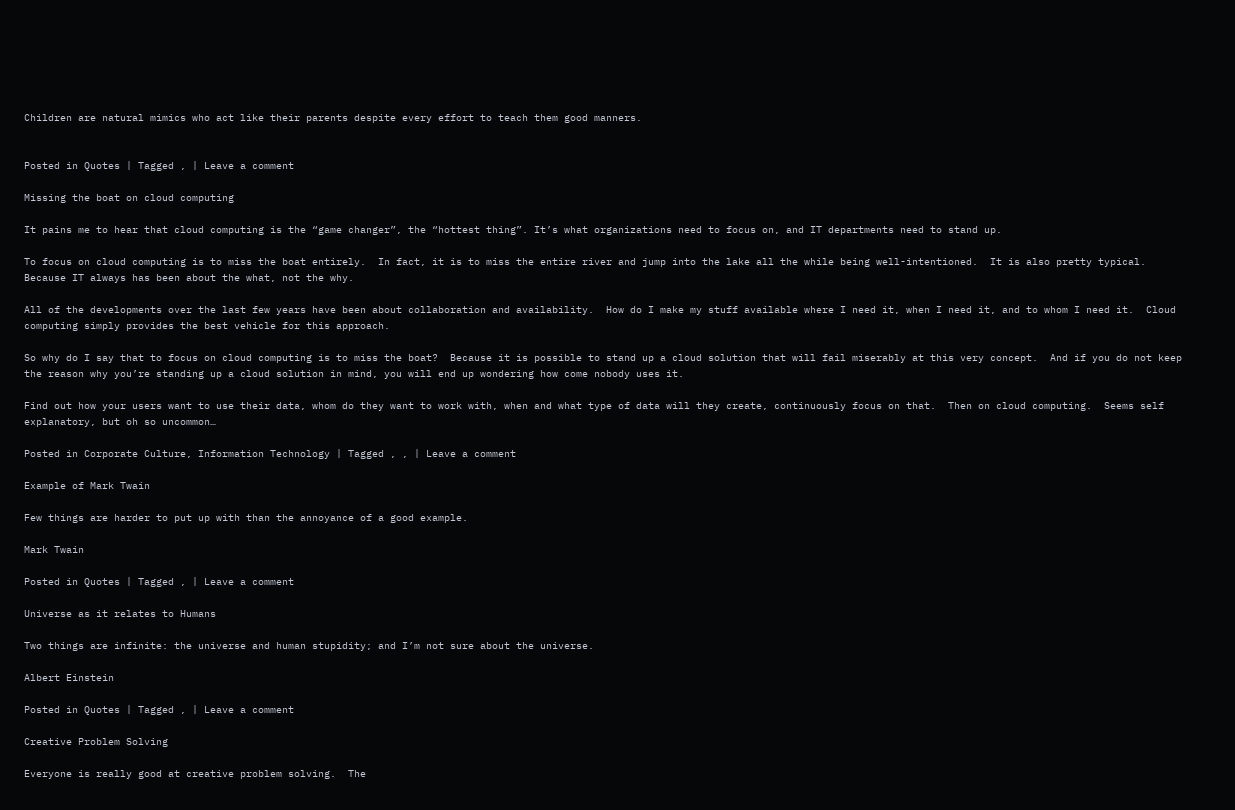Children are natural mimics who act like their parents despite every effort to teach them good manners.


Posted in Quotes | Tagged , | Leave a comment

Missing the boat on cloud computing

It pains me to hear that cloud computing is the “game changer”, the “hottest thing”. It’s what organizations need to focus on, and IT departments need to stand up.

To focus on cloud computing is to miss the boat entirely.  In fact, it is to miss the entire river and jump into the lake all the while being well-intentioned.  It is also pretty typical.  Because IT always has been about the what, not the why.

All of the developments over the last few years have been about collaboration and availability.  How do I make my stuff available where I need it, when I need it, and to whom I need it.  Cloud computing simply provides the best vehicle for this approach.

So why do I say that to focus on cloud computing is to miss the boat?  Because it is possible to stand up a cloud solution that will fail miserably at this very concept.  And if you do not keep the reason why you’re standing up a cloud solution in mind, you will end up wondering how come nobody uses it.

Find out how your users want to use their data, whom do they want to work with, when and what type of data will they create, continuously focus on that.  Then on cloud computing.  Seems self explanatory, but oh so uncommon…

Posted in Corporate Culture, Information Technology | Tagged , , | Leave a comment

Example of Mark Twain

Few things are harder to put up with than the annoyance of a good example.

Mark Twain

Posted in Quotes | Tagged , | Leave a comment

Universe as it relates to Humans

Two things are infinite: the universe and human stupidity; and I’m not sure about the universe.

Albert Einstein

Posted in Quotes | Tagged , | Leave a comment

Creative Problem Solving

Everyone is really good at creative problem solving.  The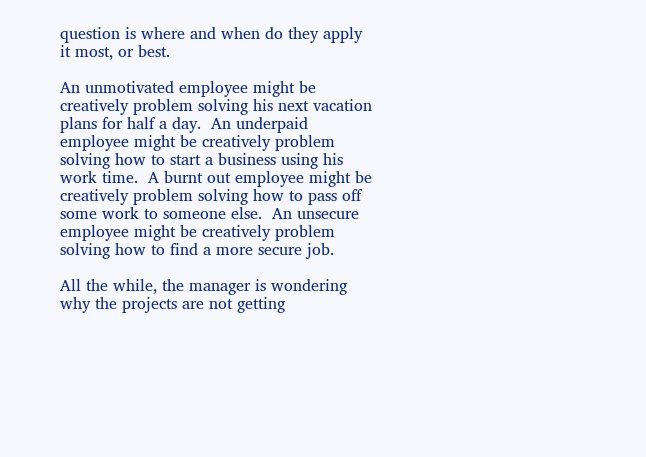question is where and when do they apply it most, or best.

An unmotivated employee might be creatively problem solving his next vacation plans for half a day.  An underpaid employee might be creatively problem solving how to start a business using his work time.  A burnt out employee might be creatively problem solving how to pass off some work to someone else.  An unsecure employee might be creatively problem solving how to find a more secure job.

All the while, the manager is wondering why the projects are not getting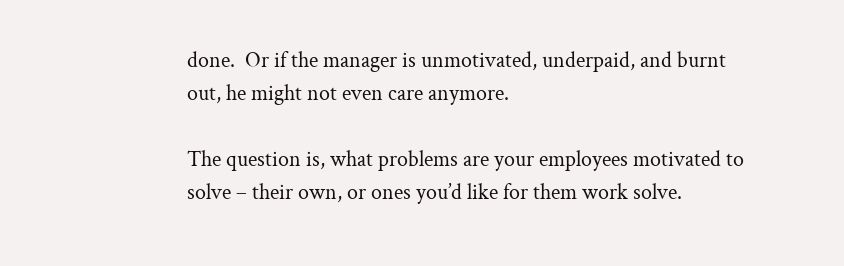done.  Or if the manager is unmotivated, underpaid, and burnt out, he might not even care anymore.

The question is, what problems are your employees motivated to solve – their own, or ones you’d like for them work solve.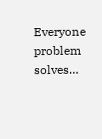Everyone problem solves…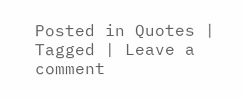Posted in Quotes | Tagged | Leave a comment